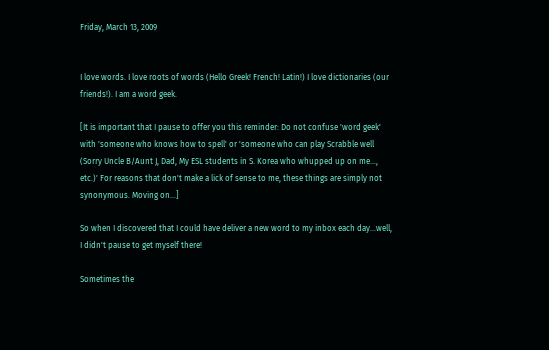Friday, March 13, 2009


I love words. I love roots of words (Hello Greek! French! Latin!) I love dictionaries (our friends!). I am a word geek.

[It is important that I pause to offer you this reminder: Do not confuse 'word geek' with 'someone who knows how to spell' or 'someone who can play Scrabble well (Sorry Uncle B/Aunt J, Dad, My ESL students in S. Korea who whupped up on me..., etc.)' For reasons that don't make a lick of sense to me, these things are simply not synonymous. Moving on...]

So when I discovered that I could have deliver a new word to my inbox each day...well, I didn't pause to get myself there!

Sometimes the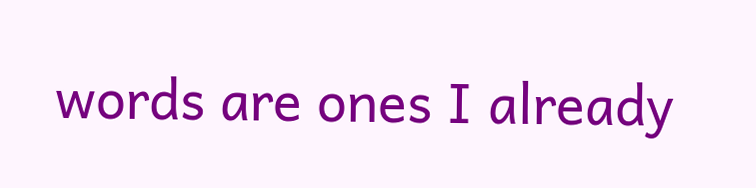words are ones I already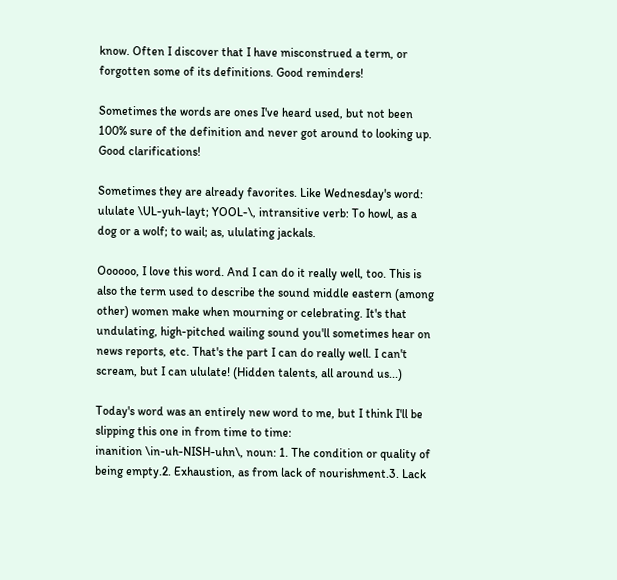know. Often I discover that I have misconstrued a term, or forgotten some of its definitions. Good reminders!

Sometimes the words are ones I've heard used, but not been 100% sure of the definition and never got around to looking up. Good clarifications!

Sometimes they are already favorites. Like Wednesday's word:
ululate \UL-yuh-layt; YOOL-\, intransitive verb: To howl, as a dog or a wolf; to wail; as, ululating jackals.

Oooooo, I love this word. And I can do it really well, too. This is also the term used to describe the sound middle eastern (among other) women make when mourning or celebrating. It's that undulating, high-pitched wailing sound you'll sometimes hear on news reports, etc. That's the part I can do really well. I can't scream, but I can ululate! (Hidden talents, all around us...)

Today's word was an entirely new word to me, but I think I'll be slipping this one in from time to time:
inanition \in-uh-NISH-uhn\, noun: 1. The condition or quality of being empty.2. Exhaustion, as from lack of nourishment.3. Lack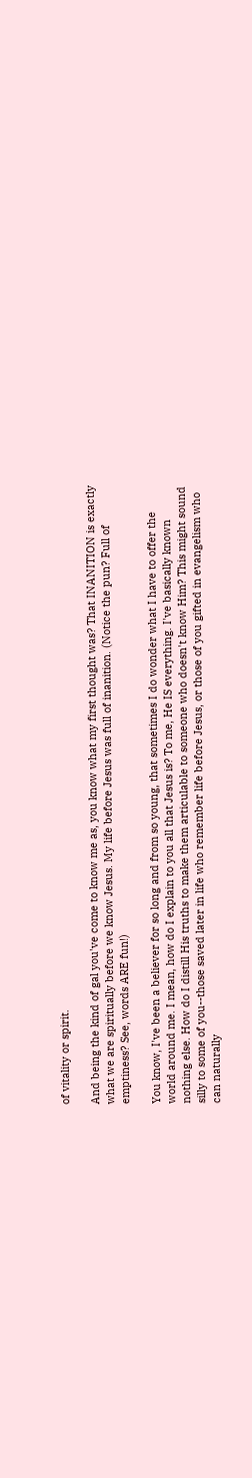of vitality or spirit.

And being the kind of gal you've come to know me as, you know what my first thought was? That INANITION is exactly what we are spiritually before we know Jesus. My life before Jesus was full of inanition. (Notice the pun? Full of emptiness? See, words ARE fun!)

You know, I've been a believer for so long and from so young, that sometimes I do wonder what I have to offer the world around me. I mean, how do I explain to you all that Jesus is? To me, He IS everything. I've basically known nothing else. How do I distill His truths to make them articulable to someone who doesn't know Him? This might sound silly to some of you--those saved later in life who remember life before Jesus, or those of you gifted in evangelism who can naturally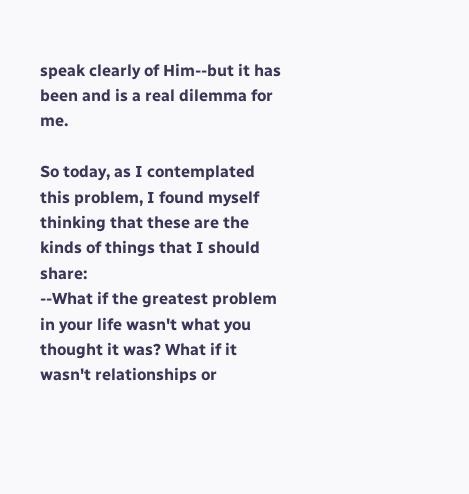speak clearly of Him--but it has been and is a real dilemma for me.

So today, as I contemplated this problem, I found myself thinking that these are the kinds of things that I should share:
--What if the greatest problem in your life wasn't what you thought it was? What if it wasn't relationships or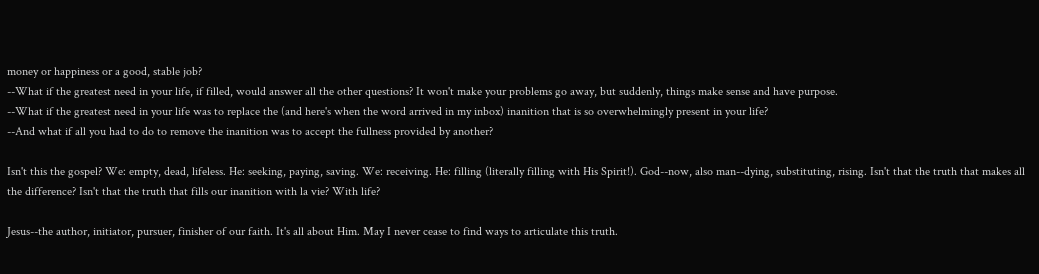money or happiness or a good, stable job?
--What if the greatest need in your life, if filled, would answer all the other questions? It won't make your problems go away, but suddenly, things make sense and have purpose.
--What if the greatest need in your life was to replace the (and here's when the word arrived in my inbox) inanition that is so overwhelmingly present in your life?
--And what if all you had to do to remove the inanition was to accept the fullness provided by another?

Isn't this the gospel? We: empty, dead, lifeless. He: seeking, paying, saving. We: receiving. He: filling (literally filling with His Spirit!). God--now, also man--dying, substituting, rising. Isn't that the truth that makes all the difference? Isn't that the truth that fills our inanition with la vie? With life?

Jesus--the author, initiator, pursuer, finisher of our faith. It's all about Him. May I never cease to find ways to articulate this truth.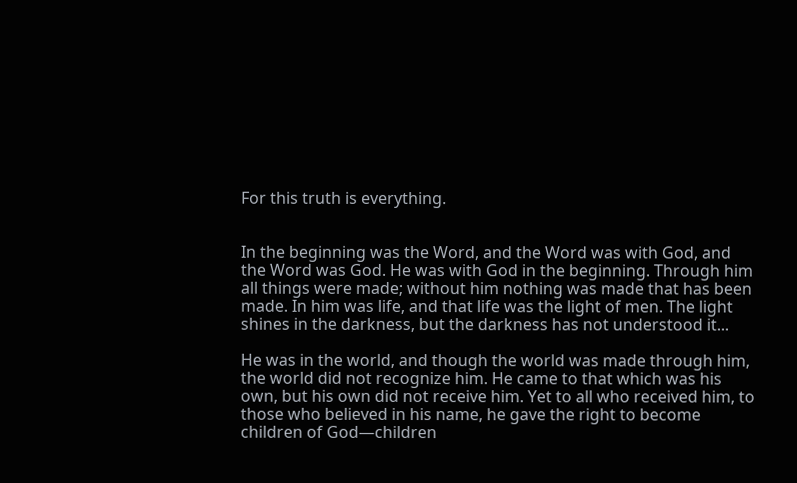For this truth is everything.


In the beginning was the Word, and the Word was with God, and the Word was God. He was with God in the beginning. Through him all things were made; without him nothing was made that has been made. In him was life, and that life was the light of men. The light shines in the darkness, but the darkness has not understood it...

He was in the world, and though the world was made through him, the world did not recognize him. He came to that which was his own, but his own did not receive him. Yet to all who received him, to those who believed in his name, he gave the right to become children of God—children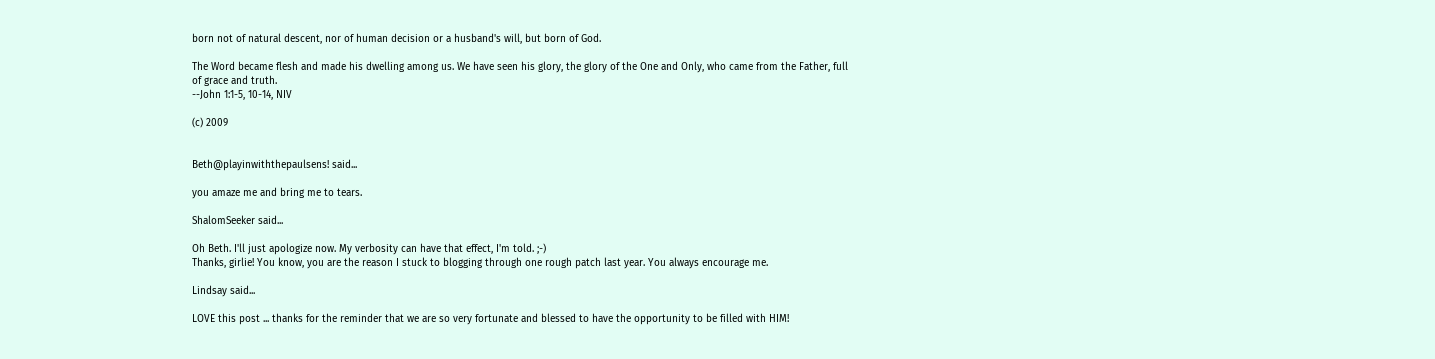born not of natural descent, nor of human decision or a husband's will, but born of God.

The Word became flesh and made his dwelling among us. We have seen his glory, the glory of the One and Only, who came from the Father, full of grace and truth.
--John 1:1-5, 10-14, NIV

(c) 2009


Beth@playinwiththepaulsens! said...

you amaze me and bring me to tears.

ShalomSeeker said...

Oh Beth. I'll just apologize now. My verbosity can have that effect, I'm told. ;-)
Thanks, girlie! You know, you are the reason I stuck to blogging through one rough patch last year. You always encourage me.

Lindsay said...

LOVE this post ... thanks for the reminder that we are so very fortunate and blessed to have the opportunity to be filled with HIM!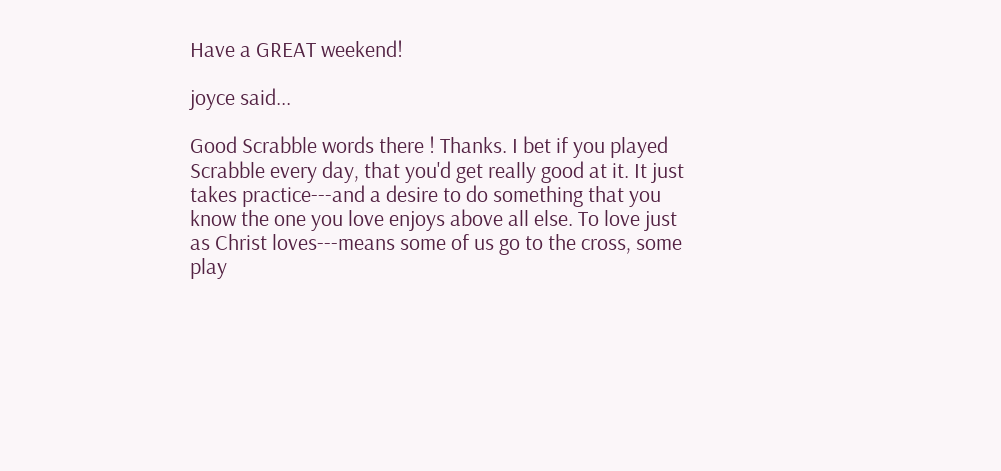Have a GREAT weekend!

joyce said...

Good Scrabble words there ! Thanks. I bet if you played Scrabble every day, that you'd get really good at it. It just takes practice---and a desire to do something that you know the one you love enjoys above all else. To love just as Christ loves---means some of us go to the cross, some play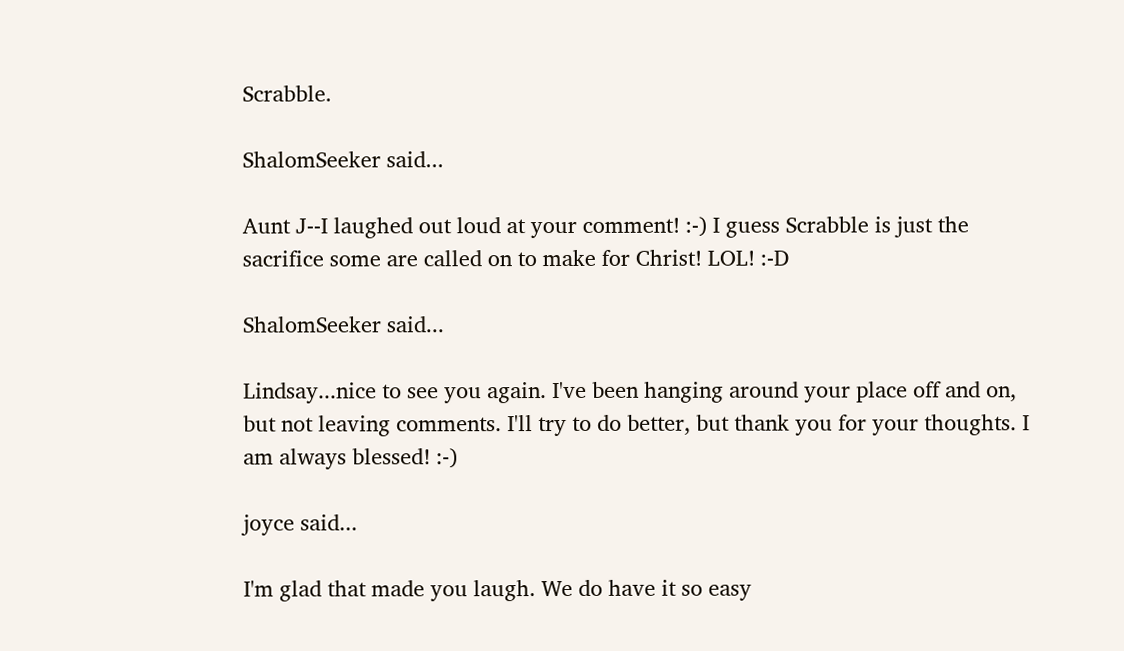Scrabble.

ShalomSeeker said...

Aunt J--I laughed out loud at your comment! :-) I guess Scrabble is just the sacrifice some are called on to make for Christ! LOL! :-D

ShalomSeeker said...

Lindsay...nice to see you again. I've been hanging around your place off and on, but not leaving comments. I'll try to do better, but thank you for your thoughts. I am always blessed! :-)

joyce said...

I'm glad that made you laugh. We do have it so easy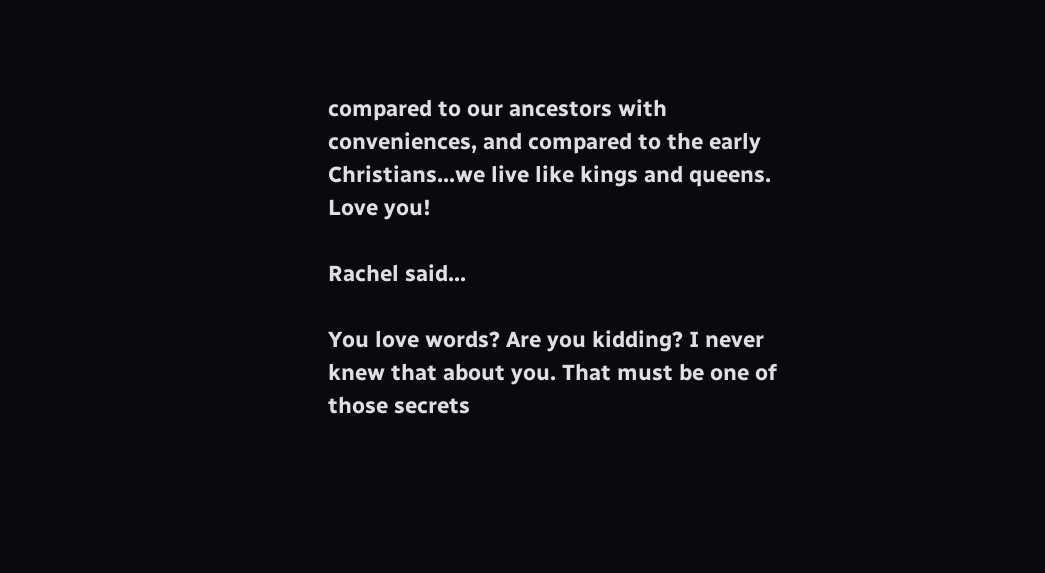compared to our ancestors with conveniences, and compared to the early Christians...we live like kings and queens. Love you!

Rachel said...

You love words? Are you kidding? I never knew that about you. That must be one of those secrets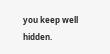you keep well hidden.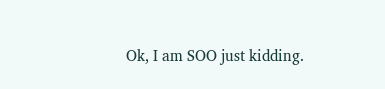Ok, I am SOO just kidding.